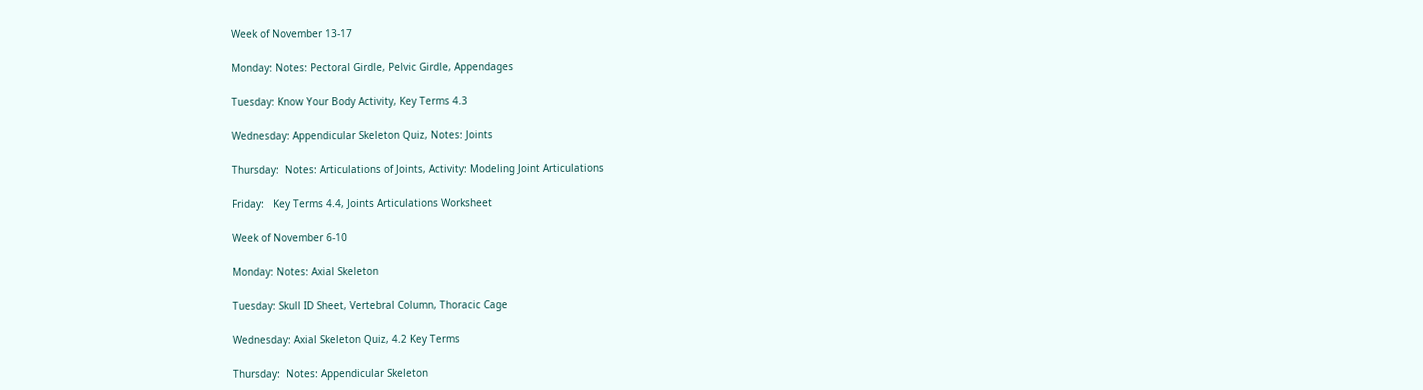Week of November 13-17

Monday: Notes: Pectoral Girdle, Pelvic Girdle, Appendages

Tuesday: Know Your Body Activity, Key Terms 4.3

Wednesday: Appendicular Skeleton Quiz, Notes: Joints

Thursday:  Notes: Articulations of Joints, Activity: Modeling Joint Articulations

Friday:   Key Terms 4.4, Joints Articulations Worksheet

Week of November 6-10

Monday: Notes: Axial Skeleton

Tuesday: Skull ID Sheet, Vertebral Column, Thoracic Cage

Wednesday: Axial Skeleton Quiz, 4.2 Key Terms

Thursday:  Notes: Appendicular Skeleton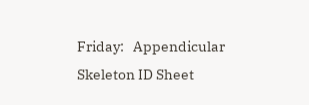Friday:   Appendicular Skeleton ID Sheet